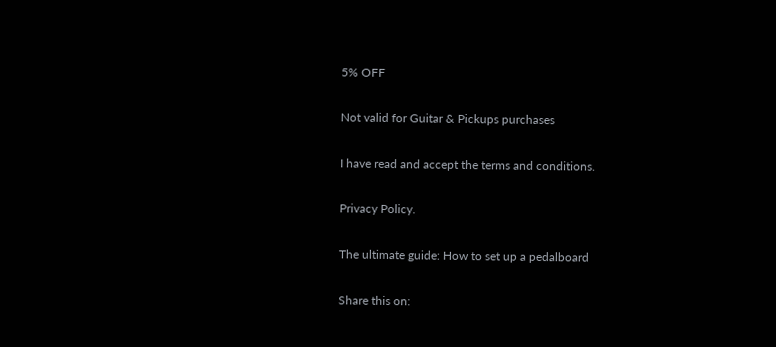5% OFF

Not valid for Guitar & Pickups purchases

I have read and accept the terms and conditions.

Privacy Policy.

The ultimate guide: How to set up a pedalboard

Share this on: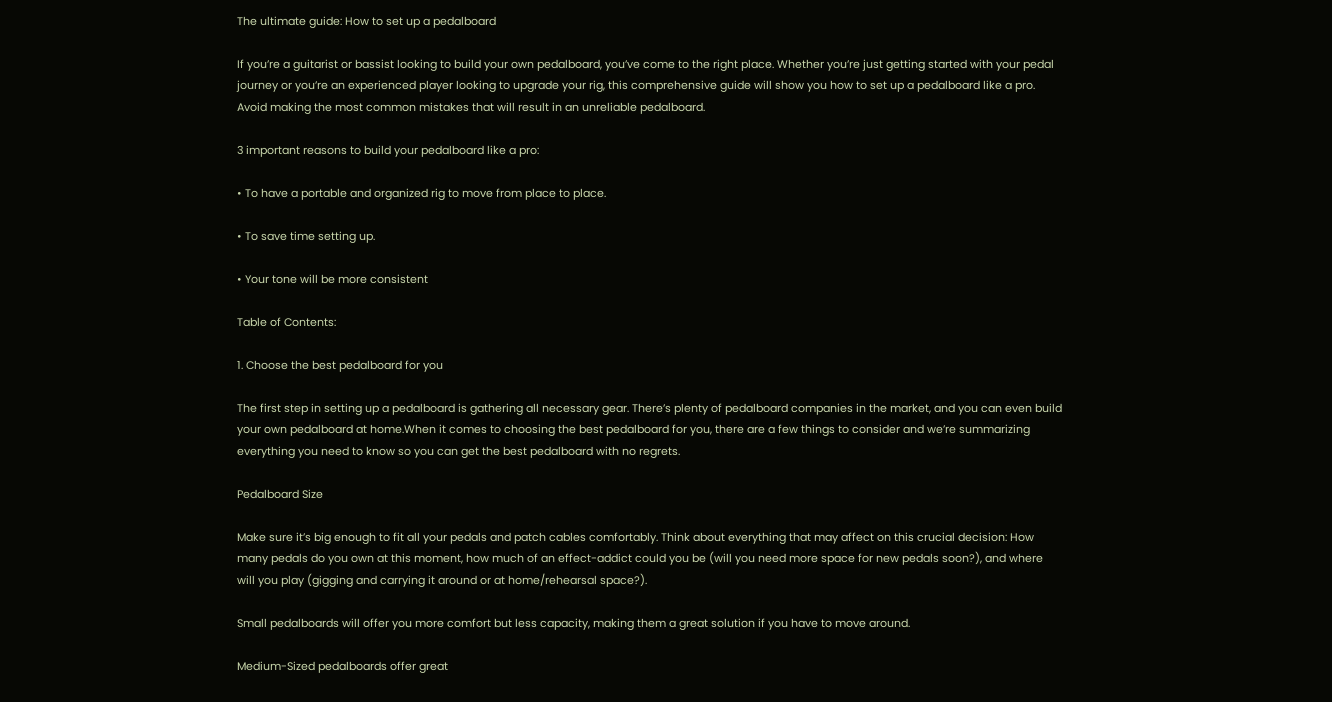The ultimate guide: How to set up a pedalboard

If you’re a guitarist or bassist looking to build your own pedalboard, you’ve come to the right place. Whether you’re just getting started with your pedal journey or you’re an experienced player looking to upgrade your rig, this comprehensive guide will show you how to set up a pedalboard like a pro. Avoid making the most common mistakes that will result in an unreliable pedalboard.

3 important reasons to build your pedalboard like a pro:

• To have a portable and organized rig to move from place to place.

• To save time setting up.

• Your tone will be more consistent

Table of Contents:

1. Choose the best pedalboard for you

The first step in setting up a pedalboard is gathering all necessary gear. There’s plenty of pedalboard companies in the market, and you can even build your own pedalboard at home.When it comes to choosing the best pedalboard for you, there are a few things to consider and we’re summarizing everything you need to know so you can get the best pedalboard with no regrets.

Pedalboard Size

Make sure it’s big enough to fit all your pedals and patch cables comfortably. Think about everything that may affect on this crucial decision: How many pedals do you own at this moment, how much of an effect-addict could you be (will you need more space for new pedals soon?), and where will you play (gigging and carrying it around or at home/rehearsal space?).

Small pedalboards will offer you more comfort but less capacity, making them a great solution if you have to move around.

Medium-Sized pedalboards offer great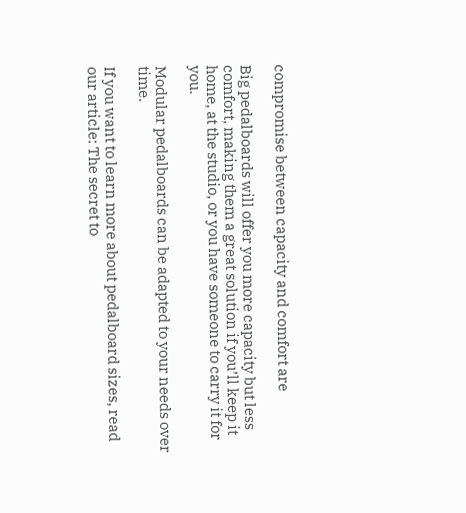compromise between capacity and comfort are

Big pedalboards will offer you more capacity but less comfort, making them a great solution if you’ll keep it home, at the studio, or you have someone to carry it for you.

Modular pedalboards can be adapted to your needs over time.

If you want to learn more about pedalboard sizes, read our article: The secret to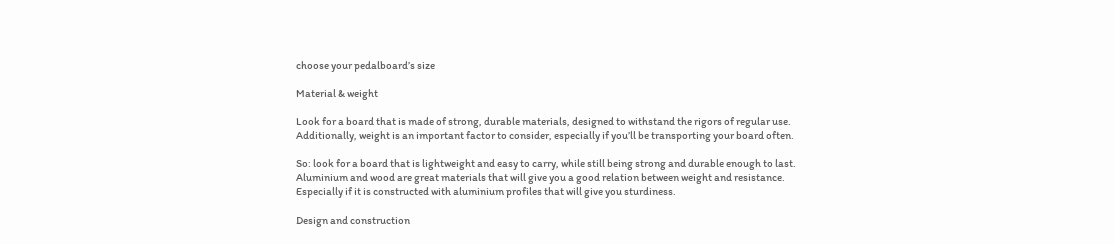choose your pedalboard’s size

Material & weight

Look for a board that is made of strong, durable materials, designed to withstand the rigors of regular use. Additionally, weight is an important factor to consider, especially if you’ll be transporting your board often.

So: look for a board that is lightweight and easy to carry, while still being strong and durable enough to last. Aluminium and wood are great materials that will give you a good relation between weight and resistance. Especially if it is constructed with aluminium profiles that will give you sturdiness.

Design and construction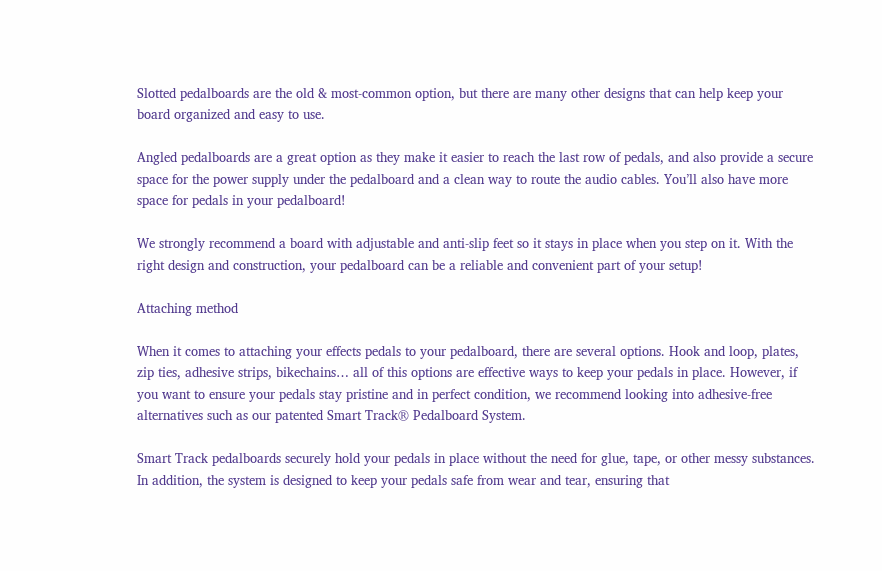Slotted pedalboards are the old & most-common option, but there are many other designs that can help keep your board organized and easy to use.

Angled pedalboards are a great option as they make it easier to reach the last row of pedals, and also provide a secure space for the power supply under the pedalboard and a clean way to route the audio cables. You’ll also have more space for pedals in your pedalboard!

We strongly recommend a board with adjustable and anti-slip feet so it stays in place when you step on it. With the right design and construction, your pedalboard can be a reliable and convenient part of your setup!

Attaching method

When it comes to attaching your effects pedals to your pedalboard, there are several options. Hook and loop, plates, zip ties, adhesive strips, bikechains… all of this options are effective ways to keep your pedals in place. However, if you want to ensure your pedals stay pristine and in perfect condition, we recommend looking into adhesive-free alternatives such as our patented Smart Track® Pedalboard System.

Smart Track pedalboards securely hold your pedals in place without the need for glue, tape, or other messy substances. In addition, the system is designed to keep your pedals safe from wear and tear, ensuring that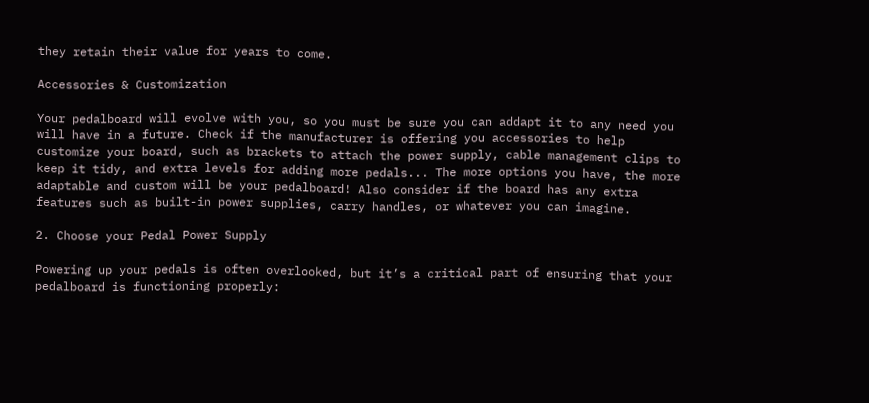they retain their value for years to come.

Accessories & Customization

Your pedalboard will evolve with you, so you must be sure you can addapt it to any need you will have in a future. Check if the manufacturer is offering you accessories to help customize your board, such as brackets to attach the power supply, cable management clips to keep it tidy, and extra levels for adding more pedals... The more options you have, the more adaptable and custom will be your pedalboard! Also consider if the board has any extra features such as built-in power supplies, carry handles, or whatever you can imagine.

2. Choose your Pedal Power Supply

Powering up your pedals is often overlooked, but it’s a critical part of ensuring that your pedalboard is functioning properly: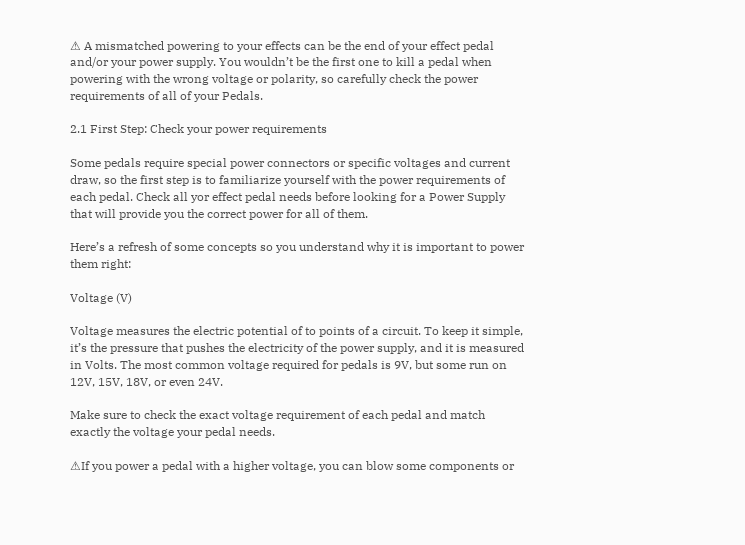⚠ A mismatched powering to your effects can be the end of your effect pedal and/or your power supply. You wouldn’t be the first one to kill a pedal when powering with the wrong voltage or polarity, so carefully check the power requirements of all of your Pedals.

2.1 First Step: Check your power requirements

Some pedals require special power connectors or specific voltages and current draw, so the first step is to familiarize yourself with the power requirements of each pedal. Check all yor effect pedal needs before looking for a Power Supply that will provide you the correct power for all of them.

Here’s a refresh of some concepts so you understand why it is important to power them right:

Voltage (V)

Voltage measures the electric potential of to points of a circuit. To keep it simple, it’s the pressure that pushes the electricity of the power supply, and it is measured in Volts. The most common voltage required for pedals is 9V, but some run on 12V, 15V, 18V, or even 24V.

Make sure to check the exact voltage requirement of each pedal and match exactly the voltage your pedal needs.

⚠If you power a pedal with a higher voltage, you can blow some components or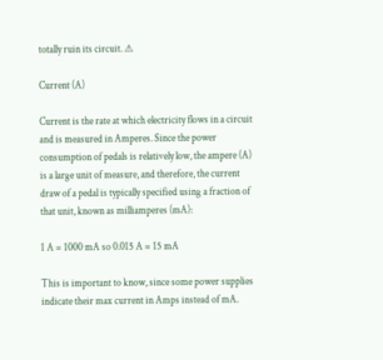totally ruin its circuit. ⚠

Current (A)

Current is the rate at which electricity flows in a circuit and is measured in Amperes. Since the power consumption of pedals is relatively low, the ampere (A) is a large unit of measure, and therefore, the current draw of a pedal is typically specified using a fraction of that unit, known as milliamperes (mA):

1 A = 1000 mA so 0.015 A = 15 mA

This is important to know, since some power supplies indicate their max current in Amps instead of mA.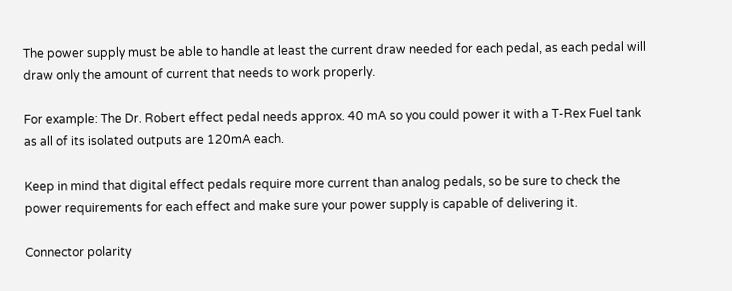The power supply must be able to handle at least the current draw needed for each pedal, as each pedal will draw only the amount of current that needs to work properly.

For example: The Dr. Robert effect pedal needs approx. 40 mA so you could power it with a T-Rex Fuel tank as all of its isolated outputs are 120mA each.

Keep in mind that digital effect pedals require more current than analog pedals, so be sure to check the power requirements for each effect and make sure your power supply is capable of delivering it.

Connector polarity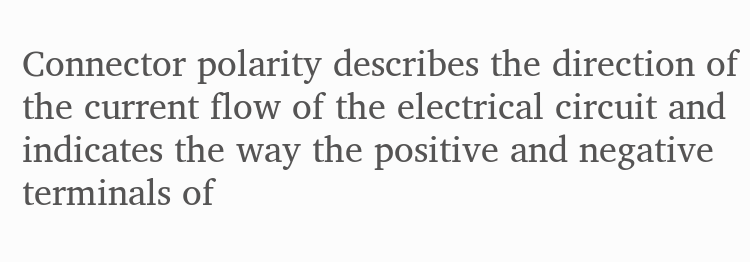Connector polarity describes the direction of the current flow of the electrical circuit and indicates the way the positive and negative terminals of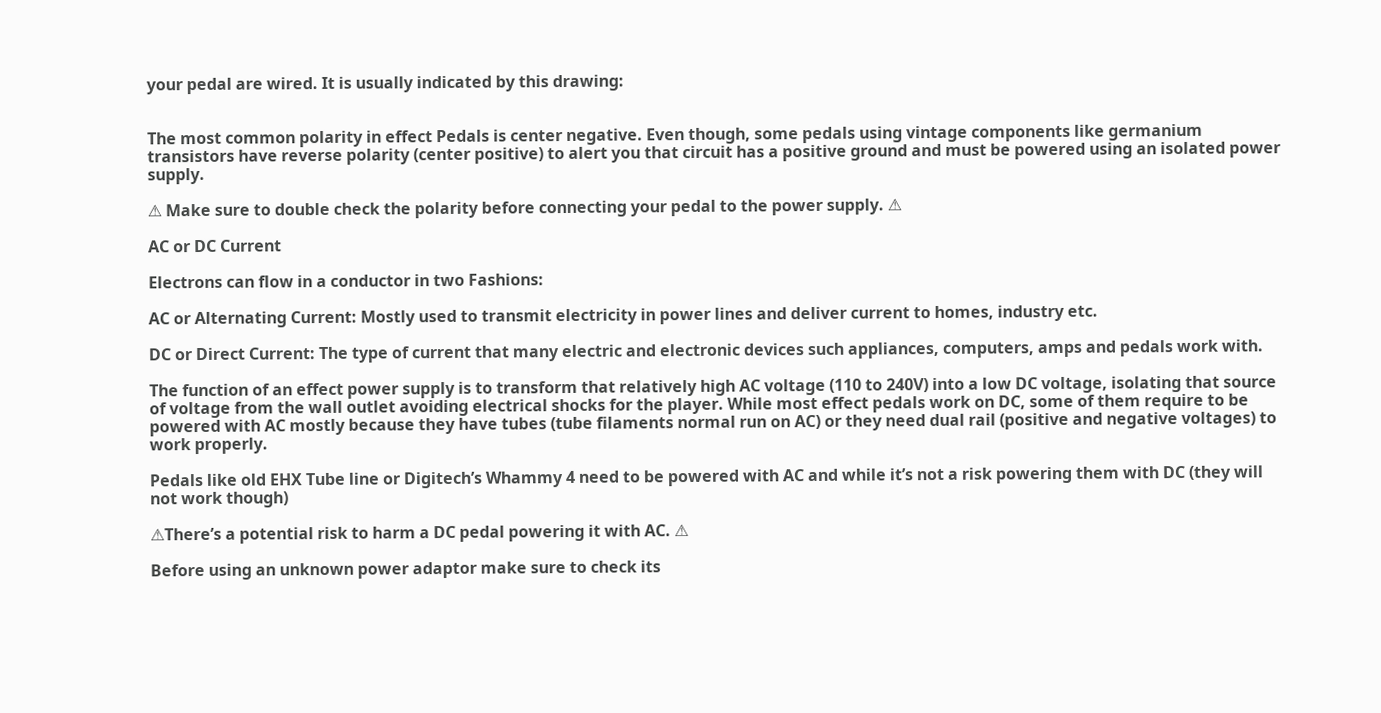your pedal are wired. It is usually indicated by this drawing:


The most common polarity in effect Pedals is center negative. Even though, some pedals using vintage components like germanium transistors have reverse polarity (center positive) to alert you that circuit has a positive ground and must be powered using an isolated power supply.

⚠ Make sure to double check the polarity before connecting your pedal to the power supply. ⚠

AC or DC Current

Electrons can flow in a conductor in two Fashions:

AC or Alternating Current: Mostly used to transmit electricity in power lines and deliver current to homes, industry etc.

DC or Direct Current: The type of current that many electric and electronic devices such appliances, computers, amps and pedals work with.

The function of an effect power supply is to transform that relatively high AC voltage (110 to 240V) into a low DC voltage, isolating that source of voltage from the wall outlet avoiding electrical shocks for the player. While most effect pedals work on DC, some of them require to be powered with AC mostly because they have tubes (tube filaments normal run on AC) or they need dual rail (positive and negative voltages) to work properly.

Pedals like old EHX Tube line or Digitech’s Whammy 4 need to be powered with AC and while it’s not a risk powering them with DC (they will not work though)

⚠There’s a potential risk to harm a DC pedal powering it with AC. ⚠

Before using an unknown power adaptor make sure to check its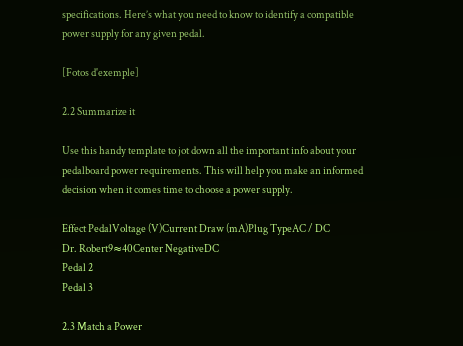specifications. Here’s what you need to know to identify a compatible power supply for any given pedal.

[Fotos d'exemple]

2.2 Summarize it

Use this handy template to jot down all the important info about your pedalboard power requirements. This will help you make an informed decision when it comes time to choose a power supply.

Effect PedalVoltage (V)Current Draw (mA)Plug TypeAC / DC
Dr. Robert9≈40Center NegativeDC
Pedal 2
Pedal 3

2.3 Match a Power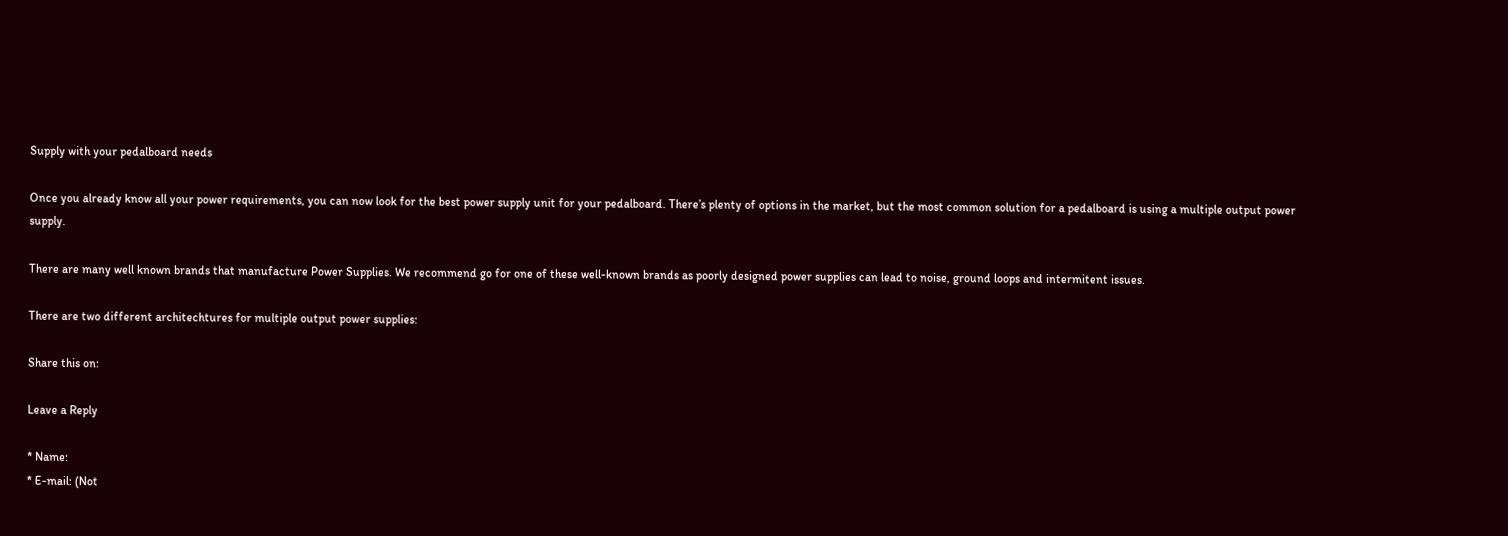Supply with your pedalboard needs

Once you already know all your power requirements, you can now look for the best power supply unit for your pedalboard. There’s plenty of options in the market, but the most common solution for a pedalboard is using a multiple output power supply.

There are many well known brands that manufacture Power Supplies. We recommend go for one of these well-known brands as poorly designed power supplies can lead to noise, ground loops and intermitent issues.

There are two different architechtures for multiple output power supplies:

Share this on:

Leave a Reply

* Name:
* E-mail: (Not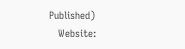Published)
   Website: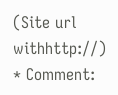(Site url withhttp://)
* Comment: